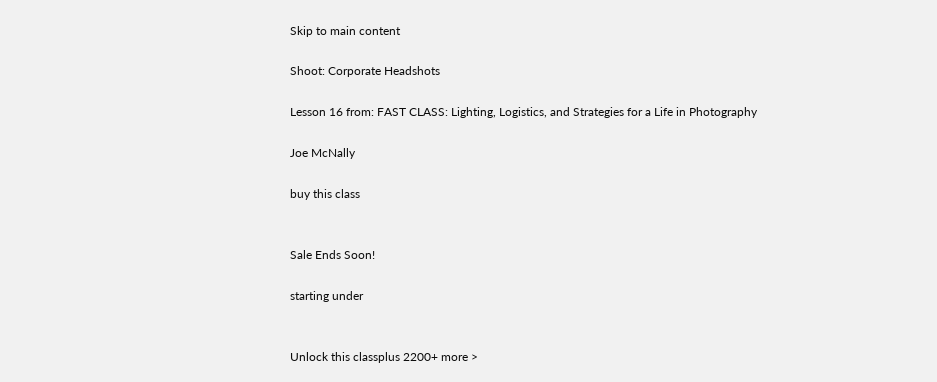Skip to main content

Shoot: Corporate Headshots

Lesson 16 from: FAST CLASS: Lighting, Logistics, and Strategies for a Life in Photography

Joe McNally

buy this class


Sale Ends Soon!

starting under


Unlock this classplus 2200+ more >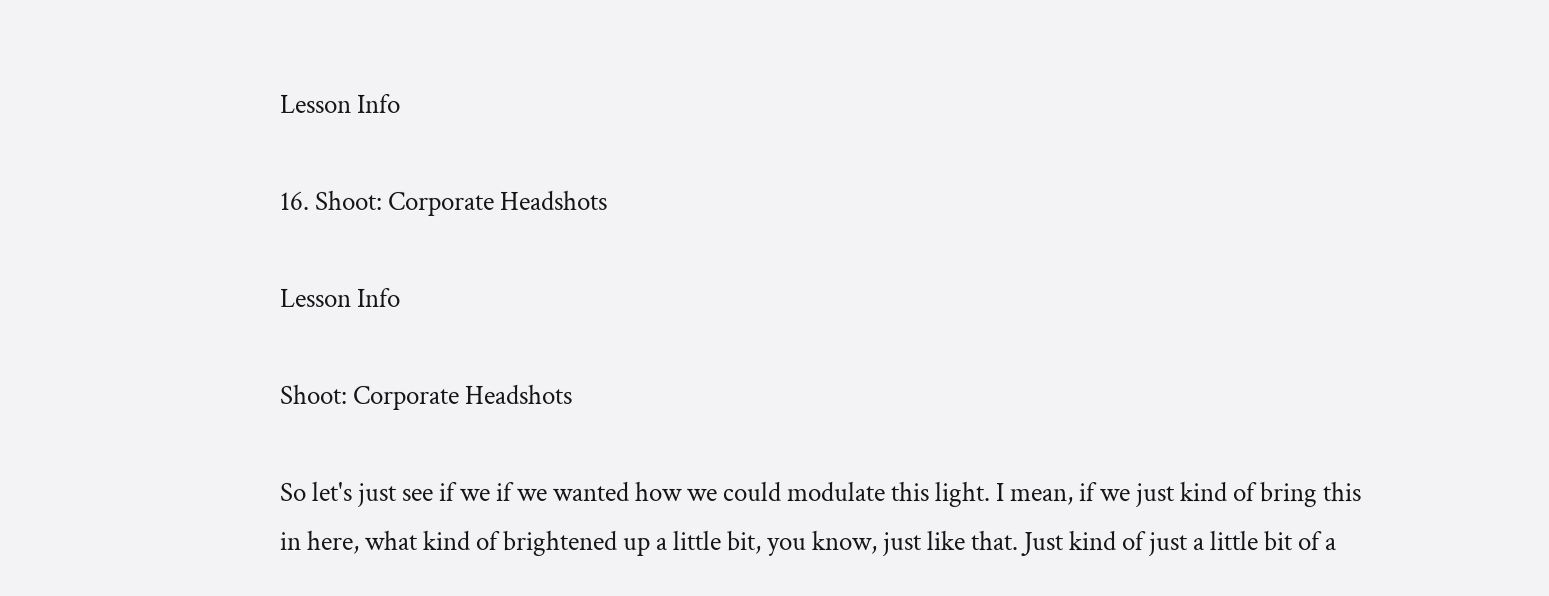Lesson Info

16. Shoot: Corporate Headshots

Lesson Info

Shoot: Corporate Headshots

So let's just see if we if we wanted how we could modulate this light. I mean, if we just kind of bring this in here, what kind of brightened up a little bit, you know, just like that. Just kind of just a little bit of a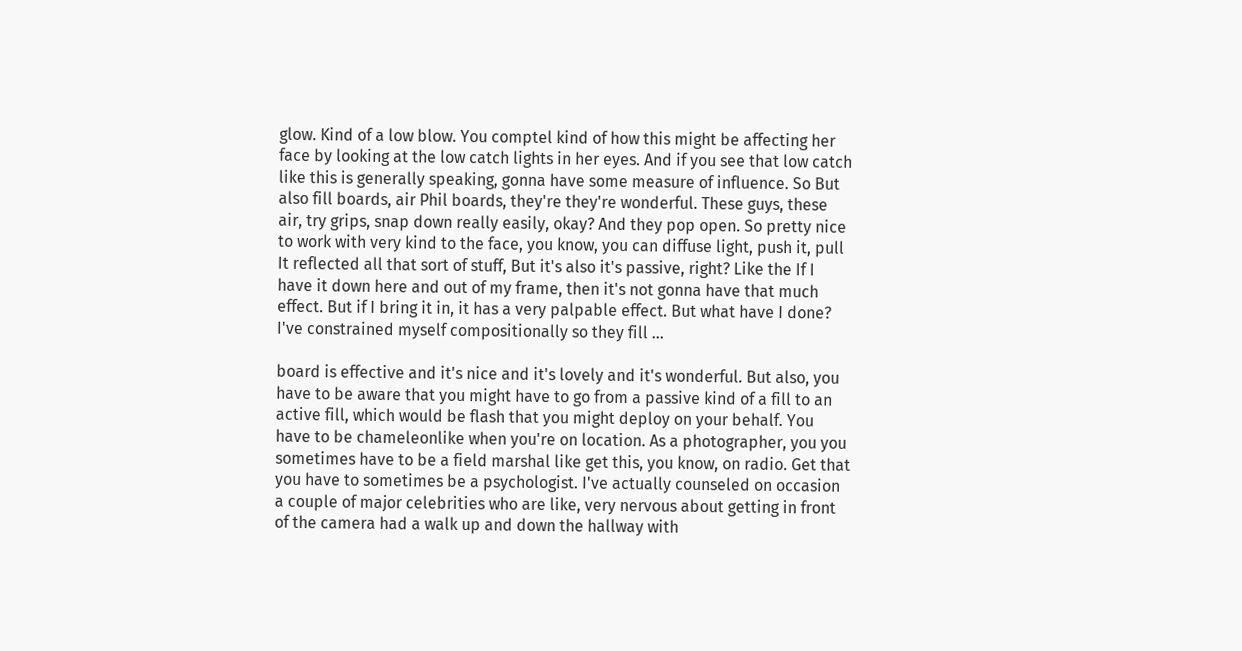glow. Kind of a low blow. You comptel kind of how this might be affecting her face by looking at the low catch lights in her eyes. And if you see that low catch like this is generally speaking, gonna have some measure of influence. So But also fill boards, air Phil boards, they're they're wonderful. These guys, these air, try grips, snap down really easily, okay? And they pop open. So pretty nice to work with very kind to the face, you know, you can diffuse light, push it, pull It reflected all that sort of stuff, But it's also it's passive, right? Like the If I have it down here and out of my frame, then it's not gonna have that much effect. But if I bring it in, it has a very palpable effect. But what have I done? I've constrained myself compositionally so they fill ...

board is effective and it's nice and it's lovely and it's wonderful. But also, you have to be aware that you might have to go from a passive kind of a fill to an active fill, which would be flash that you might deploy on your behalf. You have to be chameleonlike when you're on location. As a photographer, you you sometimes have to be a field marshal like get this, you know, on radio. Get that you have to sometimes be a psychologist. I've actually counseled on occasion a couple of major celebrities who are like, very nervous about getting in front of the camera had a walk up and down the hallway with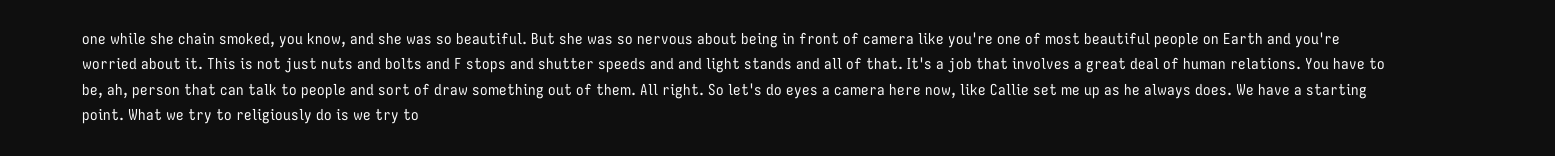one while she chain smoked, you know, and she was so beautiful. But she was so nervous about being in front of camera like you're one of most beautiful people on Earth and you're worried about it. This is not just nuts and bolts and F stops and shutter speeds and and light stands and all of that. It's a job that involves a great deal of human relations. You have to be, ah, person that can talk to people and sort of draw something out of them. All right. So let's do eyes a camera here now, like Callie set me up as he always does. We have a starting point. What we try to religiously do is we try to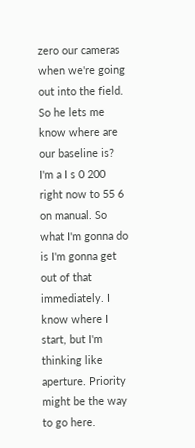zero our cameras when we're going out into the field. So he lets me know where are our baseline is? I'm a I s 0 200 right now to 55 6 on manual. So what I'm gonna do is I'm gonna get out of that immediately. I know where I start, but I'm thinking like aperture. Priority might be the way to go here.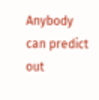Anybody can predict out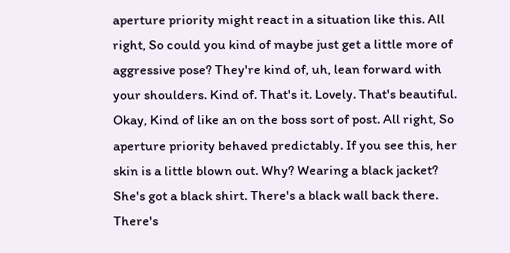aperture priority might react in a situation like this. All right, So could you kind of maybe just get a little more of aggressive pose? They're kind of, uh, lean forward with your shoulders. Kind of. That's it. Lovely. That's beautiful. Okay, Kind of like an on the boss sort of post. All right, So aperture priority behaved predictably. If you see this, her skin is a little blown out. Why? Wearing a black jacket? She's got a black shirt. There's a black wall back there. There's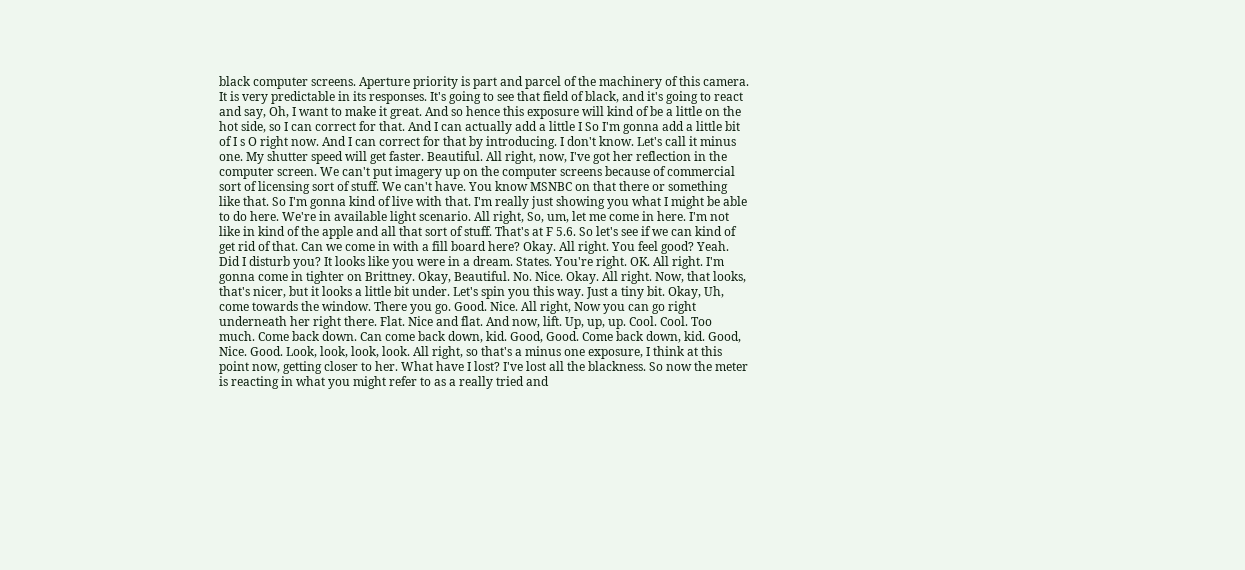black computer screens. Aperture priority is part and parcel of the machinery of this camera. It is very predictable in its responses. It's going to see that field of black, and it's going to react and say, Oh, I want to make it great. And so hence this exposure will kind of be a little on the hot side, so I can correct for that. And I can actually add a little I So I'm gonna add a little bit of I s O right now. And I can correct for that by introducing. I don't know. Let's call it minus one. My shutter speed will get faster. Beautiful. All right, now, I've got her reflection in the computer screen. We can't put imagery up on the computer screens because of commercial sort of licensing sort of stuff. We can't have. You know MSNBC on that there or something like that. So I'm gonna kind of live with that. I'm really just showing you what I might be able to do here. We're in available light scenario. All right, So, um, let me come in here. I'm not like in kind of the apple and all that sort of stuff. That's at F 5.6. So let's see if we can kind of get rid of that. Can we come in with a fill board here? Okay. All right. You feel good? Yeah. Did I disturb you? It looks like you were in a dream. States. You're right. OK. All right. I'm gonna come in tighter on Brittney. Okay, Beautiful. No. Nice. Okay. All right. Now, that looks, that's nicer, but it looks a little bit under. Let's spin you this way. Just a tiny bit. Okay, Uh, come towards the window. There you go. Good. Nice. All right, Now you can go right underneath her right there. Flat. Nice and flat. And now, lift. Up, up, up. Cool. Cool. Too much. Come back down. Can come back down, kid. Good, Good. Come back down, kid. Good, Nice. Good. Look, look, look, look. All right, so that's a minus one exposure, I think at this point now, getting closer to her. What have I lost? I've lost all the blackness. So now the meter is reacting in what you might refer to as a really tried and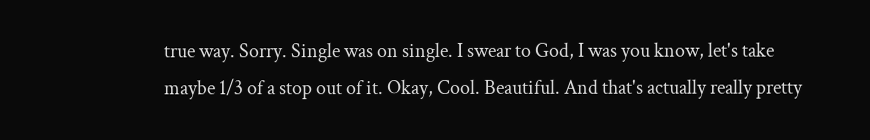true way. Sorry. Single was on single. I swear to God, I was you know, let's take maybe 1/3 of a stop out of it. Okay, Cool. Beautiful. And that's actually really pretty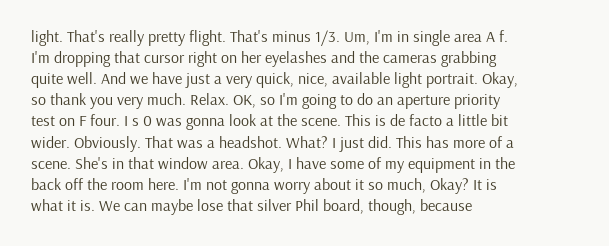light. That's really pretty flight. That's minus 1/3. Um, I'm in single area A f. I'm dropping that cursor right on her eyelashes and the cameras grabbing quite well. And we have just a very quick, nice, available light portrait. Okay, so thank you very much. Relax. OK, so I'm going to do an aperture priority test on F four. I s 0 was gonna look at the scene. This is de facto a little bit wider. Obviously. That was a headshot. What? I just did. This has more of a scene. She's in that window area. Okay, I have some of my equipment in the back off the room here. I'm not gonna worry about it so much, Okay? It is what it is. We can maybe lose that silver Phil board, though, because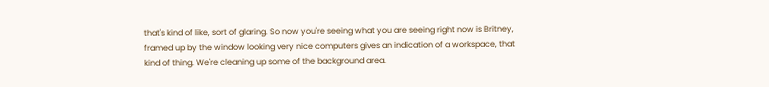that's kind of like, sort of glaring. So now you're seeing what you are seeing right now is Britney, framed up by the window looking very nice computers gives an indication of a workspace, that kind of thing. We're cleaning up some of the background area.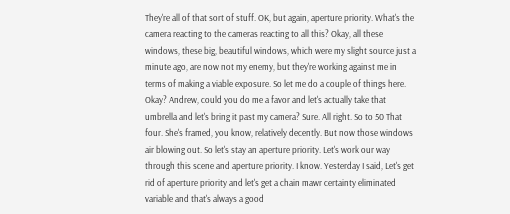They're all of that sort of stuff. OK, but again, aperture priority. What's the camera reacting to the cameras reacting to all this? Okay, all these windows, these big, beautiful windows, which were my slight source just a minute ago, are now not my enemy, but they're working against me in terms of making a viable exposure. So let me do a couple of things here. Okay? Andrew, could you do me a favor and let's actually take that umbrella and let's bring it past my camera? Sure. All right. So to 50 That four. She's framed, you know, relatively decently. But now those windows air blowing out. So let's stay an aperture priority. Let's work our way through this scene and aperture priority. I know. Yesterday I said, Let's get rid of aperture priority and let's get a chain mawr certainty eliminated variable and that's always a good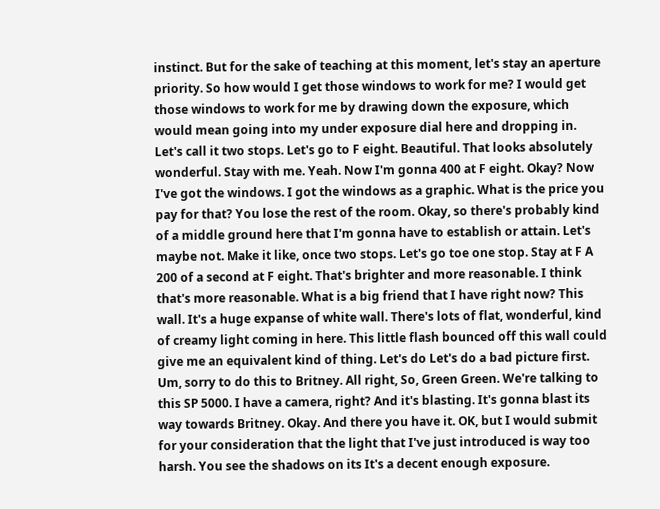instinct. But for the sake of teaching at this moment, let's stay an aperture priority. So how would I get those windows to work for me? I would get those windows to work for me by drawing down the exposure, which would mean going into my under exposure dial here and dropping in. Let's call it two stops. Let's go to F eight. Beautiful. That looks absolutely wonderful. Stay with me. Yeah. Now I'm gonna 400 at F eight. Okay? Now I've got the windows. I got the windows as a graphic. What is the price you pay for that? You lose the rest of the room. Okay, so there's probably kind of a middle ground here that I'm gonna have to establish or attain. Let's maybe not. Make it like, once two stops. Let's go toe one stop. Stay at F A 200 of a second at F eight. That's brighter and more reasonable. I think that's more reasonable. What is a big friend that I have right now? This wall. It's a huge expanse of white wall. There's lots of flat, wonderful, kind of creamy light coming in here. This little flash bounced off this wall could give me an equivalent kind of thing. Let's do Let's do a bad picture first. Um, sorry to do this to Britney. All right, So, Green Green. We're talking to this SP 5000. I have a camera, right? And it's blasting. It's gonna blast its way towards Britney. Okay. And there you have it. OK, but I would submit for your consideration that the light that I've just introduced is way too harsh. You see the shadows on its It's a decent enough exposure.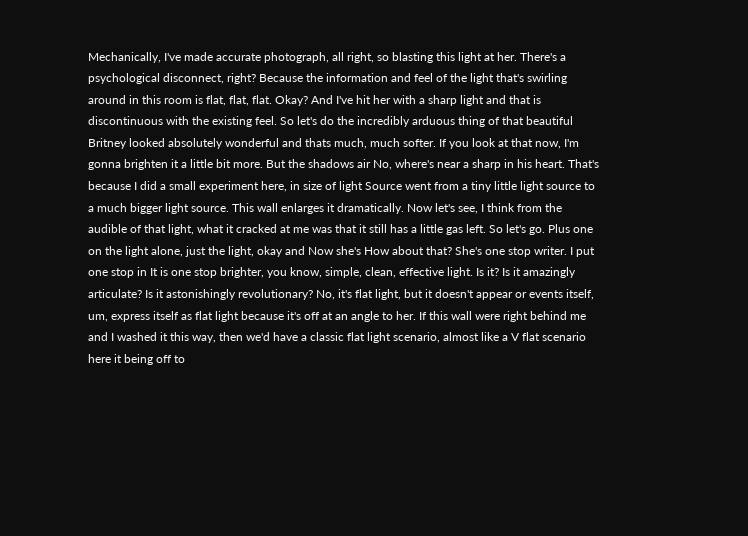Mechanically, I've made accurate photograph, all right, so blasting this light at her. There's a psychological disconnect, right? Because the information and feel of the light that's swirling around in this room is flat, flat, flat. Okay? And I've hit her with a sharp light and that is discontinuous with the existing feel. So let's do the incredibly arduous thing of that beautiful Britney looked absolutely wonderful and thats much, much softer. If you look at that now, I'm gonna brighten it a little bit more. But the shadows air No, where's near a sharp in his heart. That's because I did a small experiment here, in size of light Source went from a tiny little light source to a much bigger light source. This wall enlarges it dramatically. Now let's see, I think from the audible of that light, what it cracked at me was that it still has a little gas left. So let's go. Plus one on the light alone, just the light, okay and Now she's How about that? She's one stop writer. I put one stop in It is one stop brighter, you know, simple, clean, effective light. Is it? Is it amazingly articulate? Is it astonishingly revolutionary? No, it's flat light, but it doesn't appear or events itself, um, express itself as flat light because it's off at an angle to her. If this wall were right behind me and I washed it this way, then we'd have a classic flat light scenario, almost like a V flat scenario here it being off to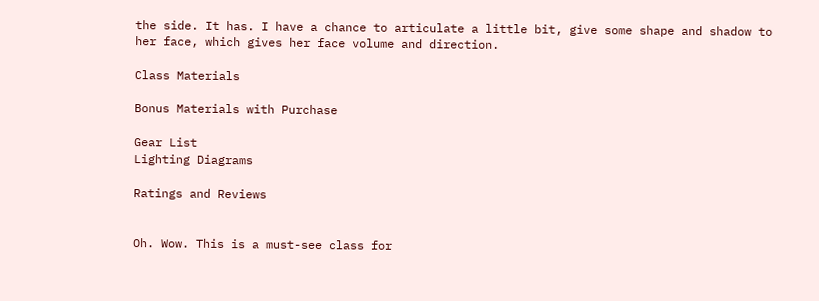the side. It has. I have a chance to articulate a little bit, give some shape and shadow to her face, which gives her face volume and direction.

Class Materials

Bonus Materials with Purchase

Gear List
Lighting Diagrams

Ratings and Reviews


Oh. Wow. This is a must-see class for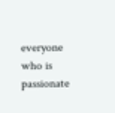everyone who is passionate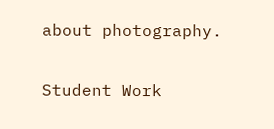about photography.

Student Work